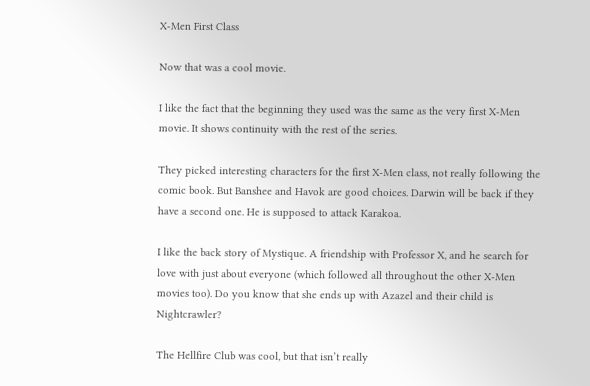X-Men First Class

Now that was a cool movie.

I like the fact that the beginning they used was the same as the very first X-Men movie. It shows continuity with the rest of the series.

They picked interesting characters for the first X-Men class, not really following the comic book. But Banshee and Havok are good choices. Darwin will be back if they have a second one. He is supposed to attack Karakoa.

I like the back story of Mystique. A friendship with Professor X, and he search for love with just about everyone (which followed all throughout the other X-Men movies too). Do you know that she ends up with Azazel and their child is Nightcrawler?

The Hellfire Club was cool, but that isn’t really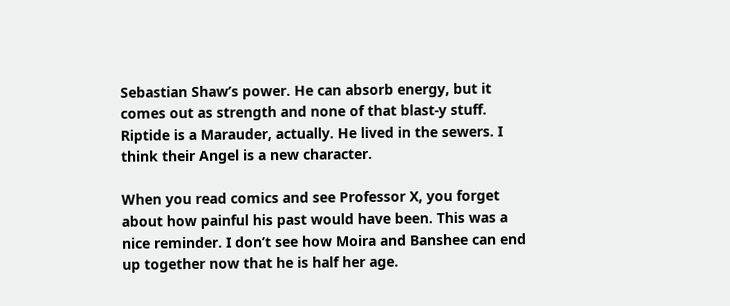Sebastian Shaw’s power. He can absorb energy, but it comes out as strength and none of that blast-y stuff. Riptide is a Marauder, actually. He lived in the sewers. I think their Angel is a new character.

When you read comics and see Professor X, you forget about how painful his past would have been. This was a nice reminder. I don’t see how Moira and Banshee can end up together now that he is half her age.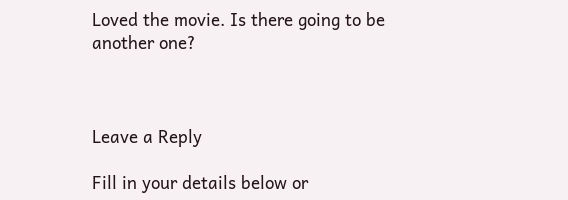Loved the movie. Is there going to be another one?



Leave a Reply

Fill in your details below or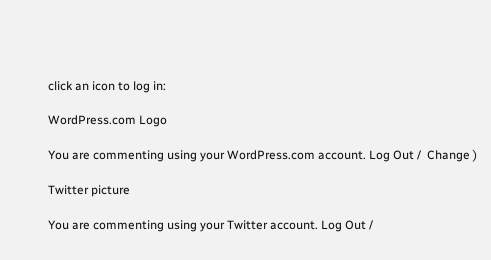click an icon to log in:

WordPress.com Logo

You are commenting using your WordPress.com account. Log Out /  Change )

Twitter picture

You are commenting using your Twitter account. Log Out /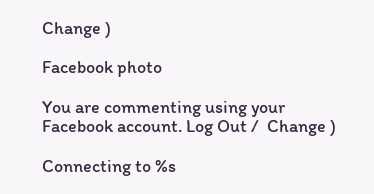Change )

Facebook photo

You are commenting using your Facebook account. Log Out /  Change )

Connecting to %s